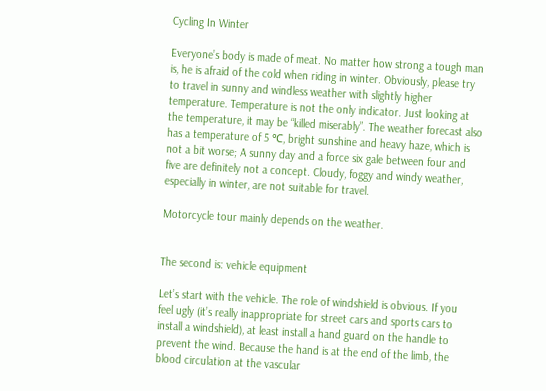Cycling In Winter

Everyone’s body is made of meat. No matter how strong a tough man is, he is afraid of the cold when riding in winter. Obviously, please try to travel in sunny and windless weather with slightly higher temperature. Temperature is not the only indicator. Just looking at the temperature, it may be “killed miserably”. The weather forecast also has a temperature of 5 ℃, bright sunshine and heavy haze, which is not a bit worse; A sunny day and a force six gale between four and five are definitely not a concept. Cloudy, foggy and windy weather, especially in winter, are not suitable for travel.

Motorcycle tour mainly depends on the weather.


The second is: vehicle equipment

Let’s start with the vehicle. The role of windshield is obvious. If you feel ugly (it’s really inappropriate for street cars and sports cars to install a windshield), at least install a hand guard on the handle to prevent the wind. Because the hand is at the end of the limb, the blood circulation at the vascular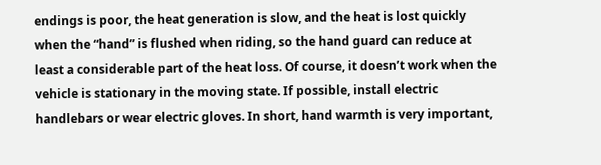endings is poor, the heat generation is slow, and the heat is lost quickly when the “hand” is flushed when riding, so the hand guard can reduce at least a considerable part of the heat loss. Of course, it doesn’t work when the vehicle is stationary in the moving state. If possible, install electric handlebars or wear electric gloves. In short, hand warmth is very important,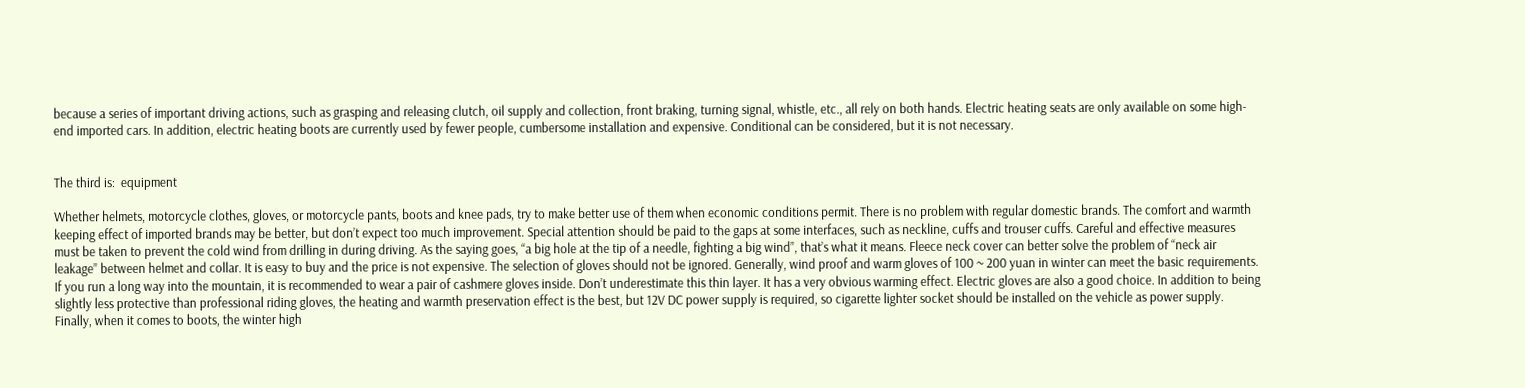because a series of important driving actions, such as grasping and releasing clutch, oil supply and collection, front braking, turning signal, whistle, etc., all rely on both hands. Electric heating seats are only available on some high-end imported cars. In addition, electric heating boots are currently used by fewer people, cumbersome installation and expensive. Conditional can be considered, but it is not necessary.


The third is:  equipment

Whether helmets, motorcycle clothes, gloves, or motorcycle pants, boots and knee pads, try to make better use of them when economic conditions permit. There is no problem with regular domestic brands. The comfort and warmth keeping effect of imported brands may be better, but don’t expect too much improvement. Special attention should be paid to the gaps at some interfaces, such as neckline, cuffs and trouser cuffs. Careful and effective measures must be taken to prevent the cold wind from drilling in during driving. As the saying goes, “a big hole at the tip of a needle, fighting a big wind”, that’s what it means. Fleece neck cover can better solve the problem of “neck air leakage” between helmet and collar. It is easy to buy and the price is not expensive. The selection of gloves should not be ignored. Generally, wind proof and warm gloves of 100 ~ 200 yuan in winter can meet the basic requirements. If you run a long way into the mountain, it is recommended to wear a pair of cashmere gloves inside. Don’t underestimate this thin layer. It has a very obvious warming effect. Electric gloves are also a good choice. In addition to being slightly less protective than professional riding gloves, the heating and warmth preservation effect is the best, but 12V DC power supply is required, so cigarette lighter socket should be installed on the vehicle as power supply. Finally, when it comes to boots, the winter high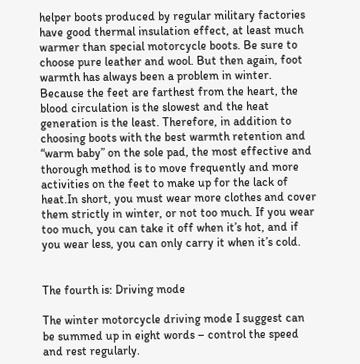helper boots produced by regular military factories have good thermal insulation effect, at least much warmer than special motorcycle boots. Be sure to choose pure leather and wool. But then again, foot warmth has always been a problem in winter. Because the feet are farthest from the heart, the blood circulation is the slowest and the heat generation is the least. Therefore, in addition to choosing boots with the best warmth retention and “warm baby” on the sole pad, the most effective and thorough method is to move frequently and more activities on the feet to make up for the lack of heat.In short, you must wear more clothes and cover them strictly in winter, or not too much. If you wear too much, you can take it off when it’s hot, and if you wear less, you can only carry it when it’s cold.


The fourth is: Driving mode

The winter motorcycle driving mode I suggest can be summed up in eight words – control the speed and rest regularly.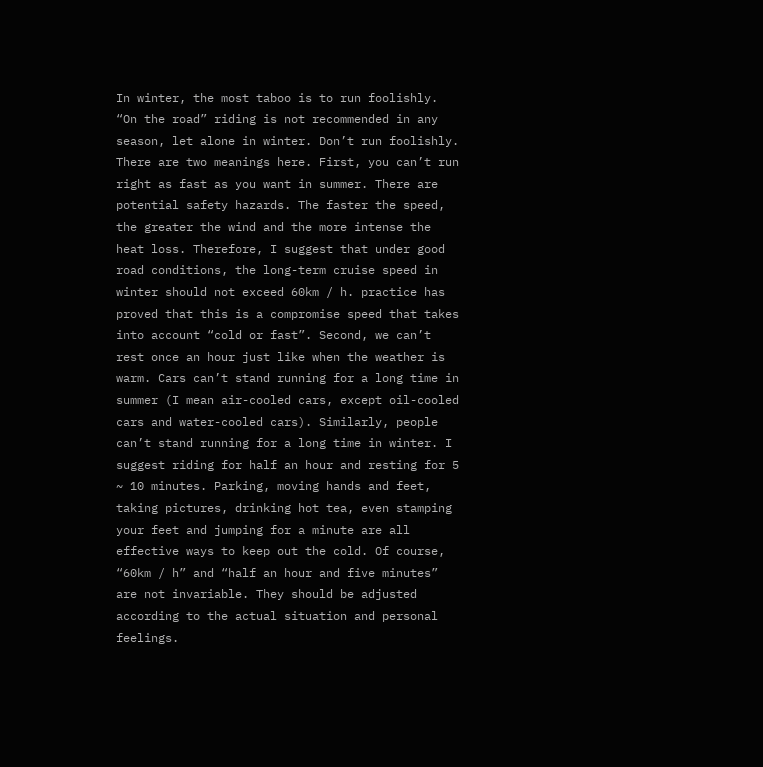In winter, the most taboo is to run foolishly. “On the road” riding is not recommended in any season, let alone in winter. Don’t run foolishly. There are two meanings here. First, you can’t run right as fast as you want in summer. There are potential safety hazards. The faster the speed, the greater the wind and the more intense the heat loss. Therefore, I suggest that under good road conditions, the long-term cruise speed in winter should not exceed 60km / h. practice has proved that this is a compromise speed that takes into account “cold or fast”. Second, we can’t rest once an hour just like when the weather is warm. Cars can’t stand running for a long time in summer (I mean air-cooled cars, except oil-cooled cars and water-cooled cars). Similarly, people can’t stand running for a long time in winter. I suggest riding for half an hour and resting for 5 ~ 10 minutes. Parking, moving hands and feet, taking pictures, drinking hot tea, even stamping your feet and jumping for a minute are all effective ways to keep out the cold. Of course, “60km / h” and “half an hour and five minutes” are not invariable. They should be adjusted according to the actual situation and personal feelings.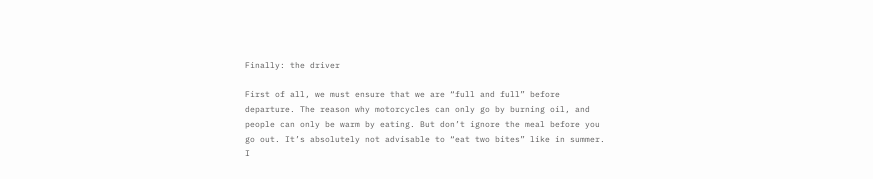Finally: the driver

First of all, we must ensure that we are “full and full” before departure. The reason why motorcycles can only go by burning oil, and people can only be warm by eating. But don’t ignore the meal before you go out. It’s absolutely not advisable to “eat two bites” like in summer. I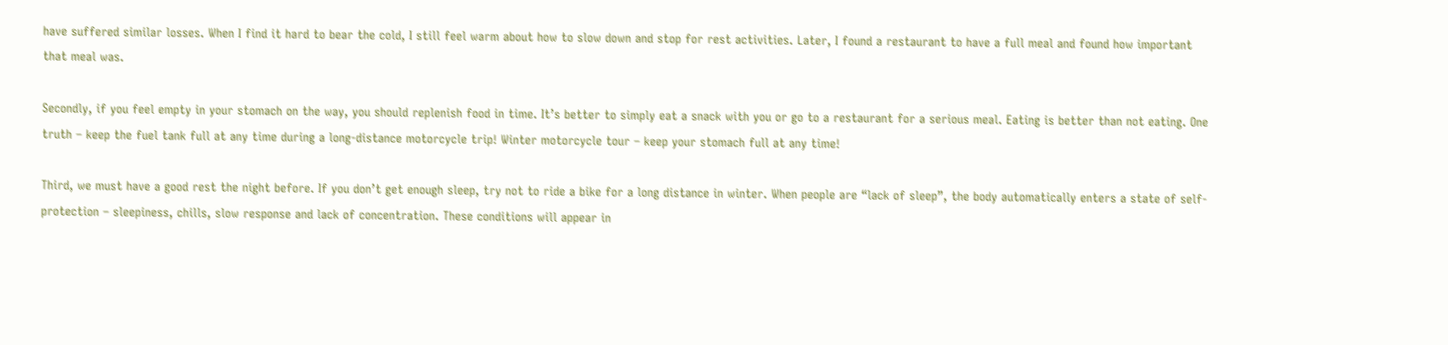have suffered similar losses. When I find it hard to bear the cold, I still feel warm about how to slow down and stop for rest activities. Later, I found a restaurant to have a full meal and found how important that meal was.

Secondly, if you feel empty in your stomach on the way, you should replenish food in time. It’s better to simply eat a snack with you or go to a restaurant for a serious meal. Eating is better than not eating. One truth – keep the fuel tank full at any time during a long-distance motorcycle trip! Winter motorcycle tour – keep your stomach full at any time!

Third, we must have a good rest the night before. If you don’t get enough sleep, try not to ride a bike for a long distance in winter. When people are “lack of sleep”, the body automatically enters a state of self-protection – sleepiness, chills, slow response and lack of concentration. These conditions will appear in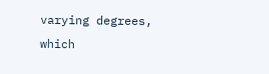varying degrees, which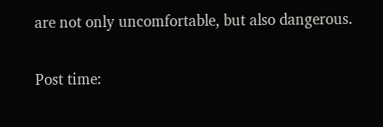are not only uncomfortable, but also dangerous.

Post time: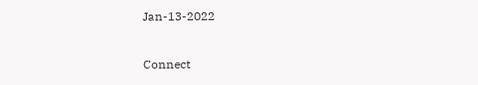Jan-13-2022

Connect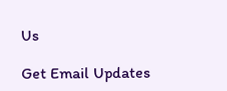Us

Get Email Updates